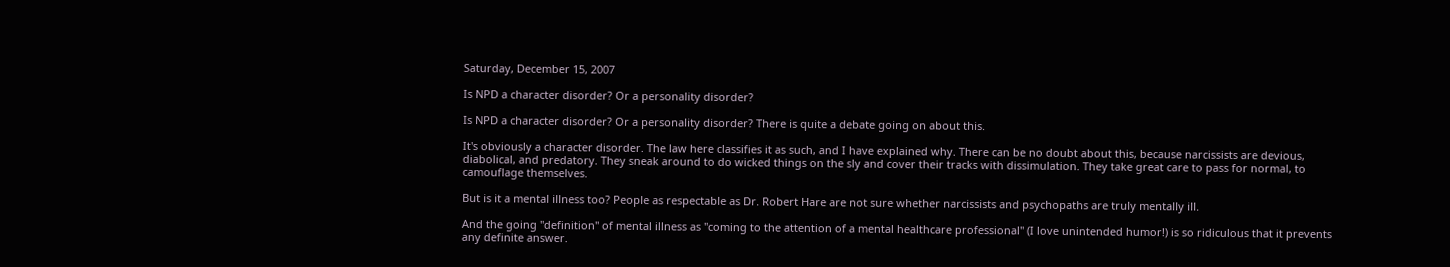Saturday, December 15, 2007

Is NPD a character disorder? Or a personality disorder?

Is NPD a character disorder? Or a personality disorder? There is quite a debate going on about this.

It's obviously a character disorder. The law here classifies it as such, and I have explained why. There can be no doubt about this, because narcissists are devious, diabolical, and predatory. They sneak around to do wicked things on the sly and cover their tracks with dissimulation. They take great care to pass for normal, to camouflage themselves.

But is it a mental illness too? People as respectable as Dr. Robert Hare are not sure whether narcissists and psychopaths are truly mentally ill.

And the going "definition" of mental illness as "coming to the attention of a mental healthcare professional" (I love unintended humor!) is so ridiculous that it prevents any definite answer.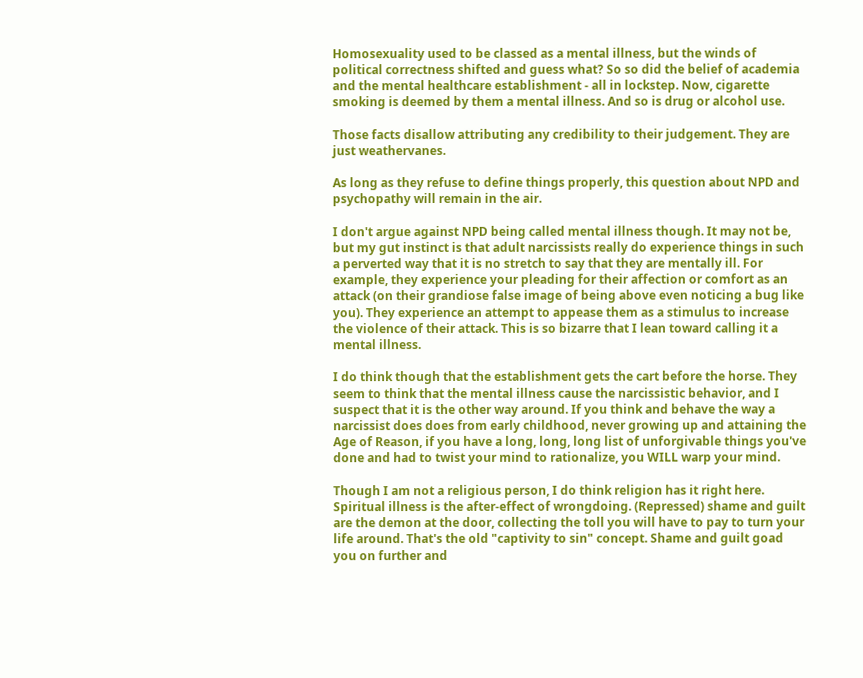Homosexuality used to be classed as a mental illness, but the winds of political correctness shifted and guess what? So so did the belief of academia and the mental healthcare establishment - all in lockstep. Now, cigarette smoking is deemed by them a mental illness. And so is drug or alcohol use.

Those facts disallow attributing any credibility to their judgement. They are just weathervanes.

As long as they refuse to define things properly, this question about NPD and psychopathy will remain in the air.

I don't argue against NPD being called mental illness though. It may not be, but my gut instinct is that adult narcissists really do experience things in such a perverted way that it is no stretch to say that they are mentally ill. For example, they experience your pleading for their affection or comfort as an attack (on their grandiose false image of being above even noticing a bug like you). They experience an attempt to appease them as a stimulus to increase the violence of their attack. This is so bizarre that I lean toward calling it a mental illness.

I do think though that the establishment gets the cart before the horse. They seem to think that the mental illness cause the narcissistic behavior, and I suspect that it is the other way around. If you think and behave the way a narcissist does does from early childhood, never growing up and attaining the Age of Reason, if you have a long, long, long list of unforgivable things you've done and had to twist your mind to rationalize, you WILL warp your mind.

Though I am not a religious person, I do think religion has it right here. Spiritual illness is the after-effect of wrongdoing. (Repressed) shame and guilt are the demon at the door, collecting the toll you will have to pay to turn your life around. That's the old "captivity to sin" concept. Shame and guilt goad you on further and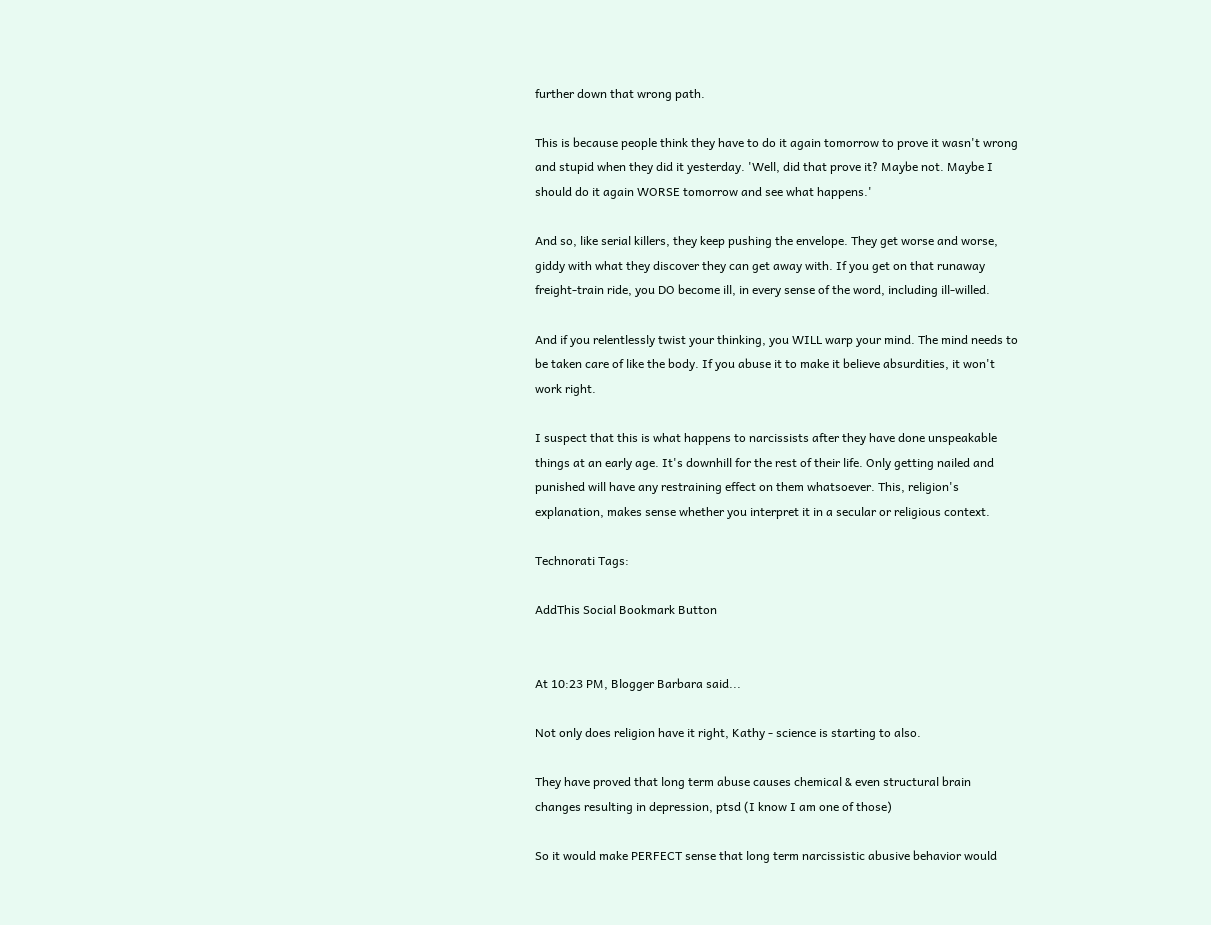further down that wrong path.

This is because people think they have to do it again tomorrow to prove it wasn't wrong and stupid when they did it yesterday. 'Well, did that prove it? Maybe not. Maybe I should do it again WORSE tomorrow and see what happens.'

And so, like serial killers, they keep pushing the envelope. They get worse and worse, giddy with what they discover they can get away with. If you get on that runaway freight-train ride, you DO become ill, in every sense of the word, including ill-willed.

And if you relentlessly twist your thinking, you WILL warp your mind. The mind needs to be taken care of like the body. If you abuse it to make it believe absurdities, it won't work right.

I suspect that this is what happens to narcissists after they have done unspeakable things at an early age. It's downhill for the rest of their life. Only getting nailed and punished will have any restraining effect on them whatsoever. This, religion's explanation, makes sense whether you interpret it in a secular or religious context.

Technorati Tags:

AddThis Social Bookmark Button


At 10:23 PM, Blogger Barbara said...

Not only does religion have it right, Kathy - science is starting to also.

They have proved that long term abuse causes chemical & even structural brain changes resulting in depression, ptsd (I know I am one of those)

So it would make PERFECT sense that long term narcissistic abusive behavior would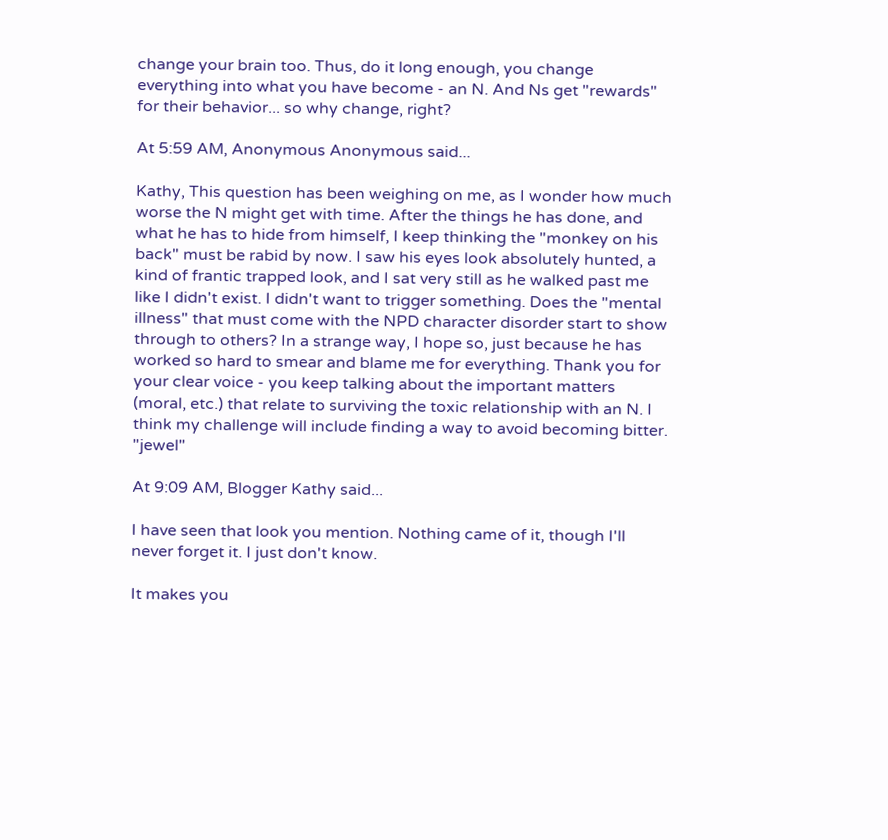change your brain too. Thus, do it long enough, you change everything into what you have become - an N. And Ns get "rewards" for their behavior... so why change, right?

At 5:59 AM, Anonymous Anonymous said...

Kathy, This question has been weighing on me, as I wonder how much worse the N might get with time. After the things he has done, and what he has to hide from himself, I keep thinking the "monkey on his back" must be rabid by now. I saw his eyes look absolutely hunted, a kind of frantic trapped look, and I sat very still as he walked past me like I didn't exist. I didn't want to trigger something. Does the "mental illness" that must come with the NPD character disorder start to show through to others? In a strange way, I hope so, just because he has worked so hard to smear and blame me for everything. Thank you for your clear voice - you keep talking about the important matters (moral, etc.) that relate to surviving the toxic relationship with an N. I think my challenge will include finding a way to avoid becoming bitter. "jewel"

At 9:09 AM, Blogger Kathy said...

I have seen that look you mention. Nothing came of it, though I'll never forget it. I just don't know.

It makes you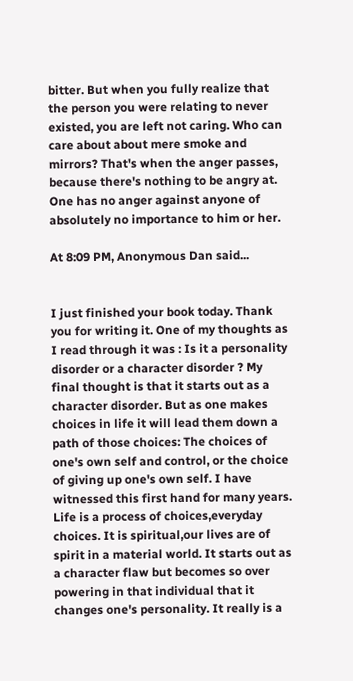bitter. But when you fully realize that the person you were relating to never existed, you are left not caring. Who can care about about mere smoke and mirrors? That's when the anger passes, because there's nothing to be angry at. One has no anger against anyone of absolutely no importance to him or her.

At 8:09 PM, Anonymous Dan said...


I just finished your book today. Thank you for writing it. One of my thoughts as I read through it was : Is it a personality disorder or a character disorder ? My final thought is that it starts out as a character disorder. But as one makes choices in life it will lead them down a path of those choices: The choices of one's own self and control, or the choice of giving up one's own self. I have witnessed this first hand for many years. Life is a process of choices,everyday choices. It is spiritual,our lives are of spirit in a material world. It starts out as a character flaw but becomes so over powering in that individual that it changes one's personality. It really is a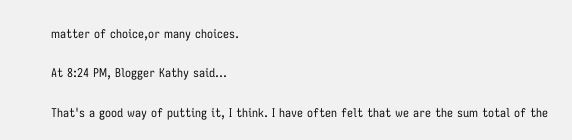matter of choice,or many choices.

At 8:24 PM, Blogger Kathy said...

That's a good way of putting it, I think. I have often felt that we are the sum total of the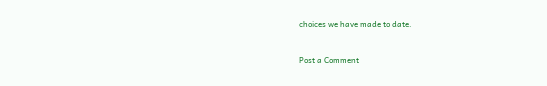choices we have made to date.


Post a Comment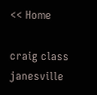<< Home

craig class janesville